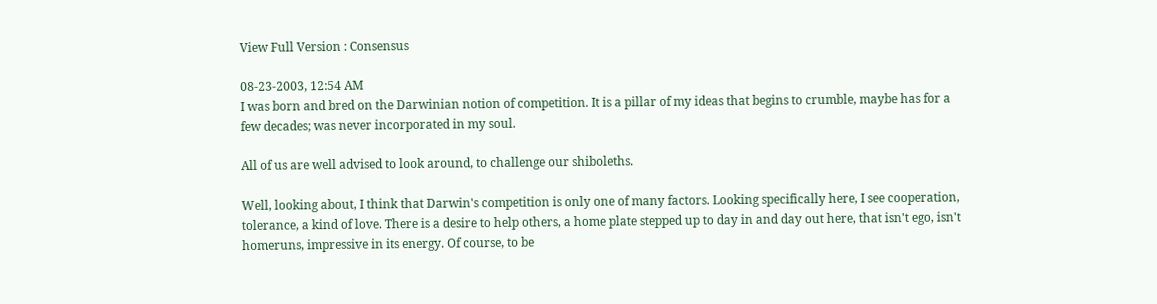View Full Version : Consensus

08-23-2003, 12:54 AM
I was born and bred on the Darwinian notion of competition. It is a pillar of my ideas that begins to crumble, maybe has for a few decades; was never incorporated in my soul.

All of us are well advised to look around, to challenge our shiboleths.

Well, looking about, I think that Darwin's competition is only one of many factors. Looking specifically here, I see cooperation, tolerance, a kind of love. There is a desire to help others, a home plate stepped up to day in and day out here, that isn't ego, isn't homeruns, impressive in its energy. Of course, to be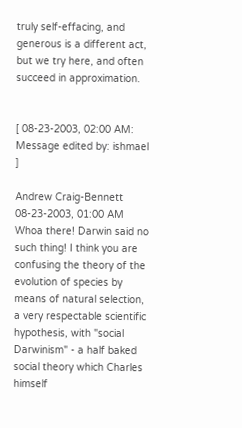truly self-effacing, and generous is a different act, but we try here, and often succeed in approximation.


[ 08-23-2003, 02:00 AM: Message edited by: ishmael ]

Andrew Craig-Bennett
08-23-2003, 01:00 AM
Whoa there! Darwin said no such thing! I think you are confusing the theory of the evolution of species by means of natural selection, a very respectable scientific hypothesis, with "social Darwinism" - a half baked social theory which Charles himself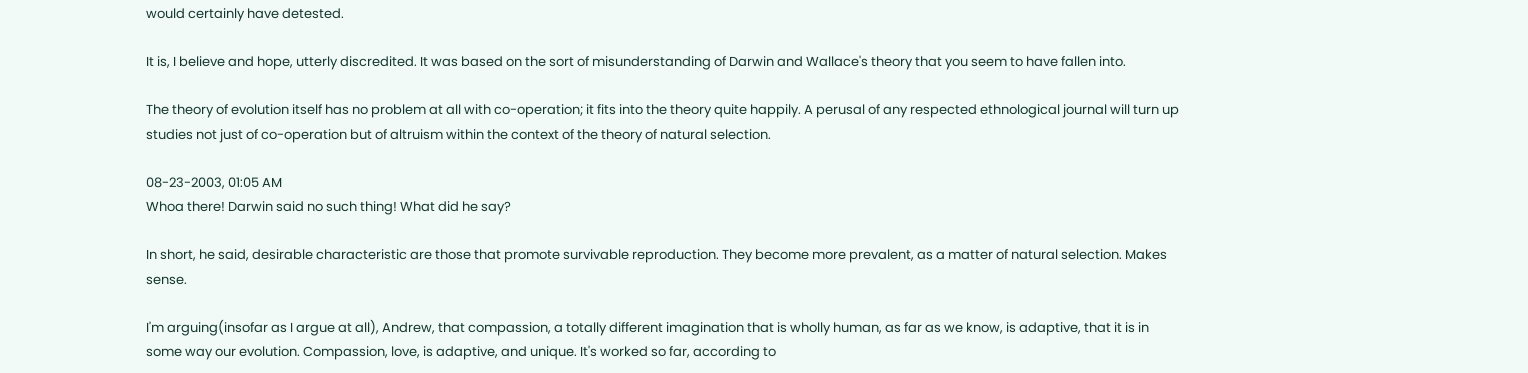would certainly have detested.

It is, I believe and hope, utterly discredited. It was based on the sort of misunderstanding of Darwin and Wallace's theory that you seem to have fallen into.

The theory of evolution itself has no problem at all with co-operation; it fits into the theory quite happily. A perusal of any respected ethnological journal will turn up studies not just of co-operation but of altruism within the context of the theory of natural selection.

08-23-2003, 01:05 AM
Whoa there! Darwin said no such thing! What did he say?

In short, he said, desirable characteristic are those that promote survivable reproduction. They become more prevalent, as a matter of natural selection. Makes sense.

I'm arguing(insofar as I argue at all), Andrew, that compassion, a totally different imagination that is wholly human, as far as we know, is adaptive, that it is in some way our evolution. Compassion, love, is adaptive, and unique. It's worked so far, according to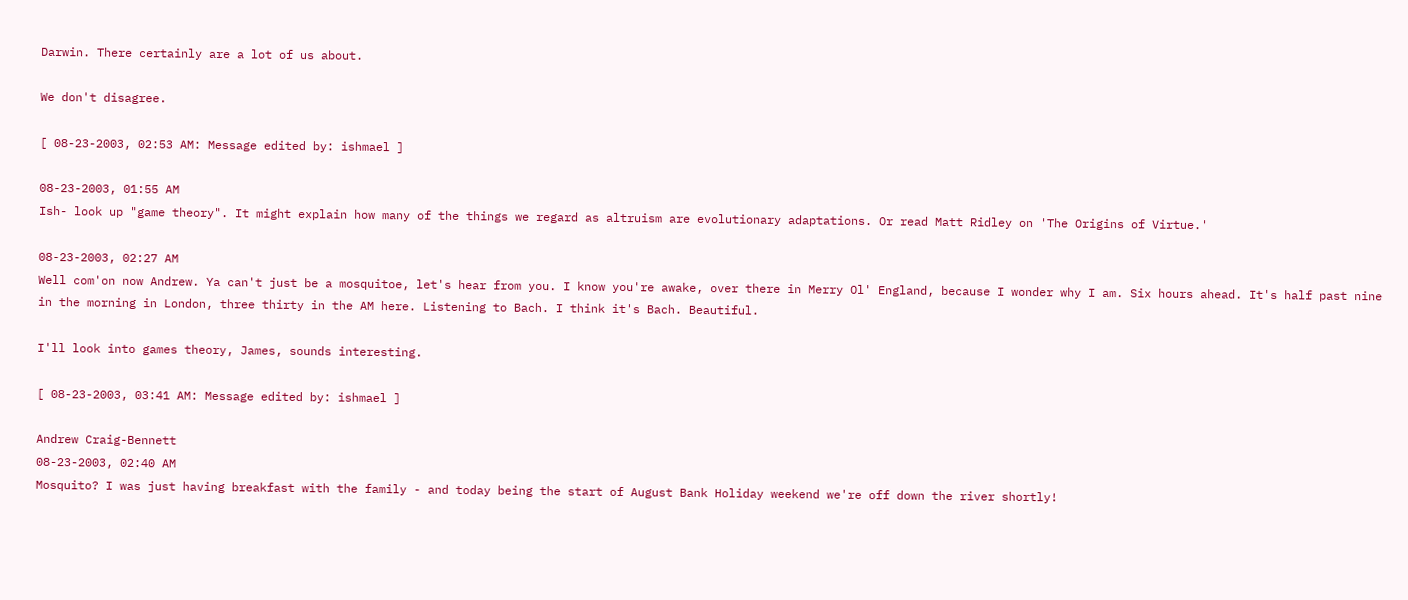Darwin. There certainly are a lot of us about.

We don't disagree.

[ 08-23-2003, 02:53 AM: Message edited by: ishmael ]

08-23-2003, 01:55 AM
Ish- look up "game theory". It might explain how many of the things we regard as altruism are evolutionary adaptations. Or read Matt Ridley on 'The Origins of Virtue.'

08-23-2003, 02:27 AM
Well com'on now Andrew. Ya can't just be a mosquitoe, let's hear from you. I know you're awake, over there in Merry Ol' England, because I wonder why I am. Six hours ahead. It's half past nine in the morning in London, three thirty in the AM here. Listening to Bach. I think it's Bach. Beautiful.

I'll look into games theory, James, sounds interesting.

[ 08-23-2003, 03:41 AM: Message edited by: ishmael ]

Andrew Craig-Bennett
08-23-2003, 02:40 AM
Mosquito? I was just having breakfast with the family - and today being the start of August Bank Holiday weekend we're off down the river shortly!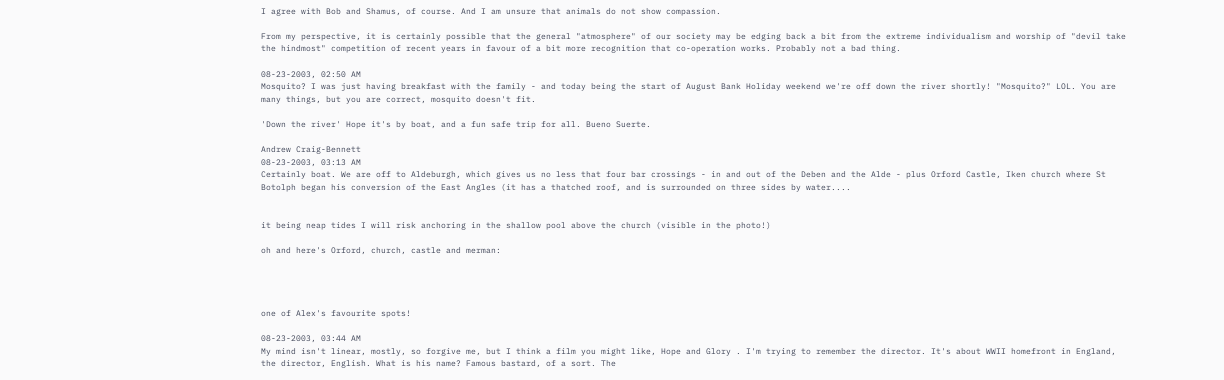I agree with Bob and Shamus, of course. And I am unsure that animals do not show compassion.

From my perspective, it is certainly possible that the general "atmosphere" of our society may be edging back a bit from the extreme individualism and worship of "devil take the hindmost" competition of recent years in favour of a bit more recognition that co-operation works. Probably not a bad thing.

08-23-2003, 02:50 AM
Mosquito? I was just having breakfast with the family - and today being the start of August Bank Holiday weekend we're off down the river shortly! "Mosquito?" LOL. You are many things, but you are correct, mosquito doesn't fit.

'Down the river' Hope it's by boat, and a fun safe trip for all. Bueno Suerte.

Andrew Craig-Bennett
08-23-2003, 03:13 AM
Certainly boat. We are off to Aldeburgh, which gives us no less that four bar crossings - in and out of the Deben and the Alde - plus Orford Castle, Iken church where St Botolph began his conversion of the East Angles (it has a thatched roof, and is surrounded on three sides by water....


it being neap tides I will risk anchoring in the shallow pool above the church (visible in the photo!)

oh and here's Orford, church, castle and merman:




one of Alex's favourite spots!

08-23-2003, 03:44 AM
My mind isn't linear, mostly, so forgive me, but I think a film you might like, Hope and Glory . I'm trying to remember the director. It's about WWII homefront in England,
the director, English. What is his name? Famous bastard, of a sort. The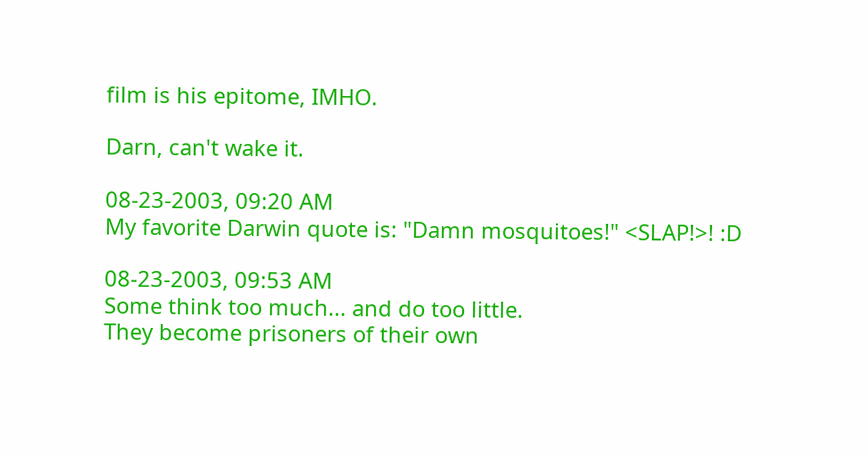film is his epitome, IMHO.

Darn, can't wake it.

08-23-2003, 09:20 AM
My favorite Darwin quote is: "Damn mosquitoes!" <SLAP!>! :D

08-23-2003, 09:53 AM
Some think too much... and do too little.
They become prisoners of their own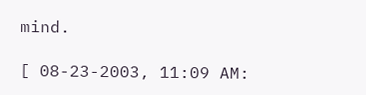mind.

[ 08-23-2003, 11:09 AM: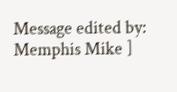Message edited by: Memphis Mike ]